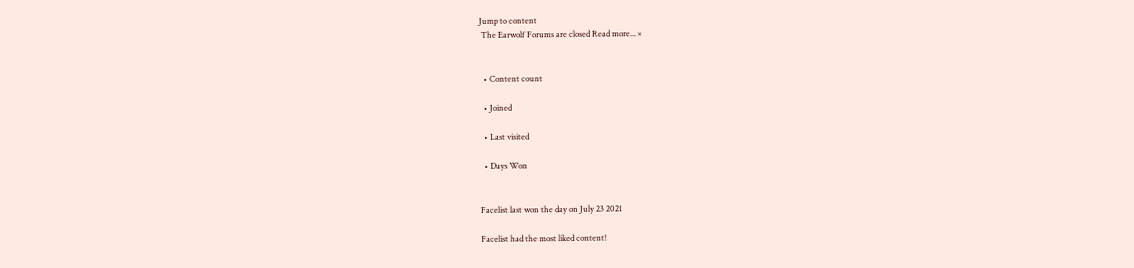Jump to content
 The Earwolf Forums are closed Read more... ×


  • Content count

  • Joined

  • Last visited

  • Days Won


Facelist last won the day on July 23 2021

Facelist had the most liked content!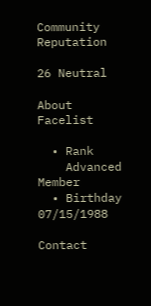Community Reputation

26 Neutral

About Facelist

  • Rank
    Advanced Member
  • Birthday 07/15/1988

Contact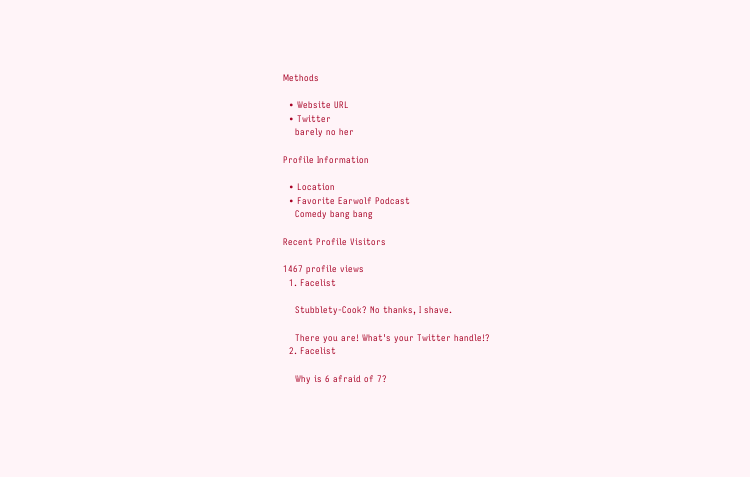Methods

  • Website URL
  • Twitter
    barely no her

Profile Information

  • Location
  • Favorite Earwolf Podcast
    Comedy bang bang

Recent Profile Visitors

1467 profile views
  1. Facelist

    Stubblety-Cook? No thanks, I shave.

    There you are! What's your Twitter handle!?
  2. Facelist

    Why is 6 afraid of 7?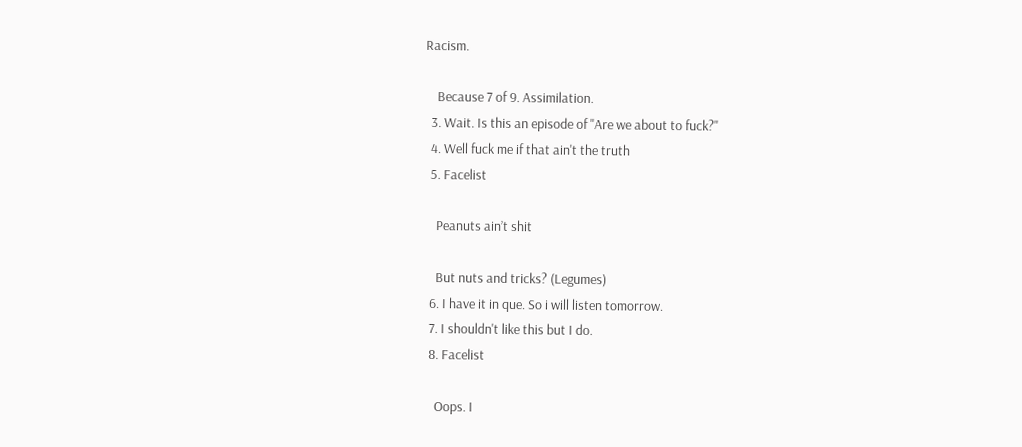Racism.

    Because 7 of 9. Assimilation.
  3. Wait. Is this an episode of "Are we about to fuck?"
  4. Well fuck me if that ain't the truth
  5. Facelist

    Peanuts ain’t shit

    But nuts and tricks? (Legumes)
  6. I have it in que. So i will listen tomorrow.
  7. I shouldn't like this but I do.
  8. Facelist

    Oops. I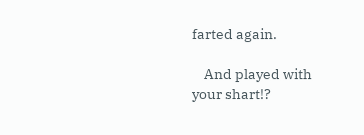farted again.

    And played with your shart!?